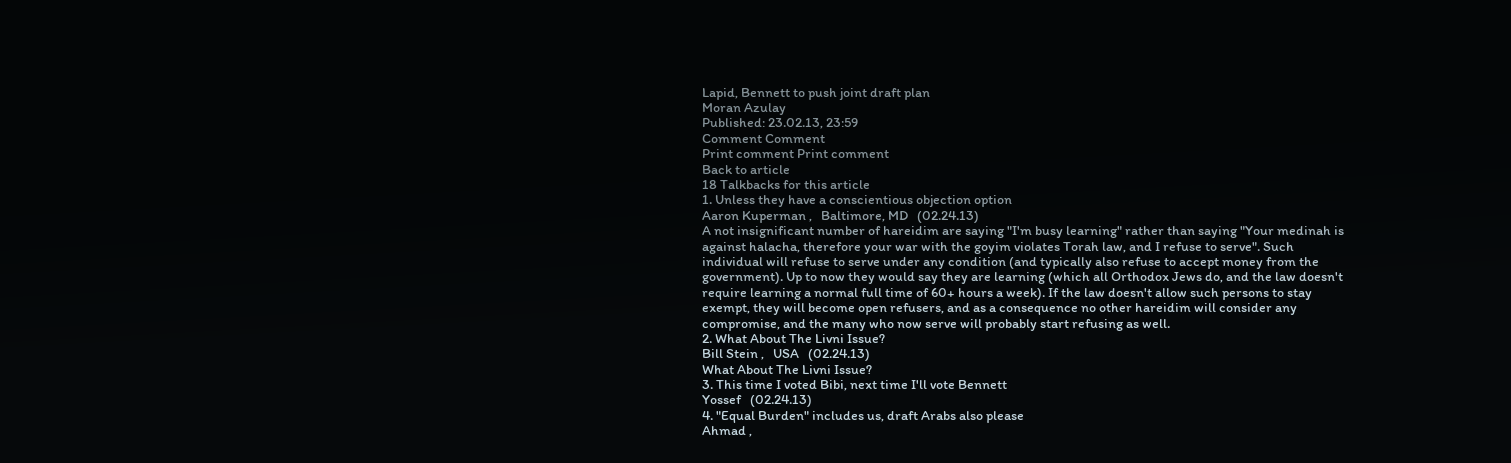Lapid, Bennett to push joint draft plan
Moran Azulay
Published: 23.02.13, 23:59
Comment Comment
Print comment Print comment
Back to article
18 Talkbacks for this article
1. Unless they have a conscientious objection option
Aaron Kuperman ,   Baltimore, MD   (02.24.13)
A not insignificant number of hareidim are saying "I'm busy learning" rather than saying "Your medinah is against halacha, therefore your war with the goyim violates Torah law, and I refuse to serve". Such individual will refuse to serve under any condition (and typically also refuse to accept money from the government). Up to now they would say they are learning (which all Orthodox Jews do, and the law doesn't require learning a normal full time of 60+ hours a week). If the law doesn't allow such persons to stay exempt, they will become open refusers, and as a consequence no other hareidim will consider any compromise, and the many who now serve will probably start refusing as well.
2. What About The Livni Issue?
Bill Stein ,   USA   (02.24.13)
What About The Livni Issue?
3. This time I voted Bibi, next time I'll vote Bennett
Yossef   (02.24.13)
4. "Equal Burden" includes us, draft Arabs also please
Ahmad ,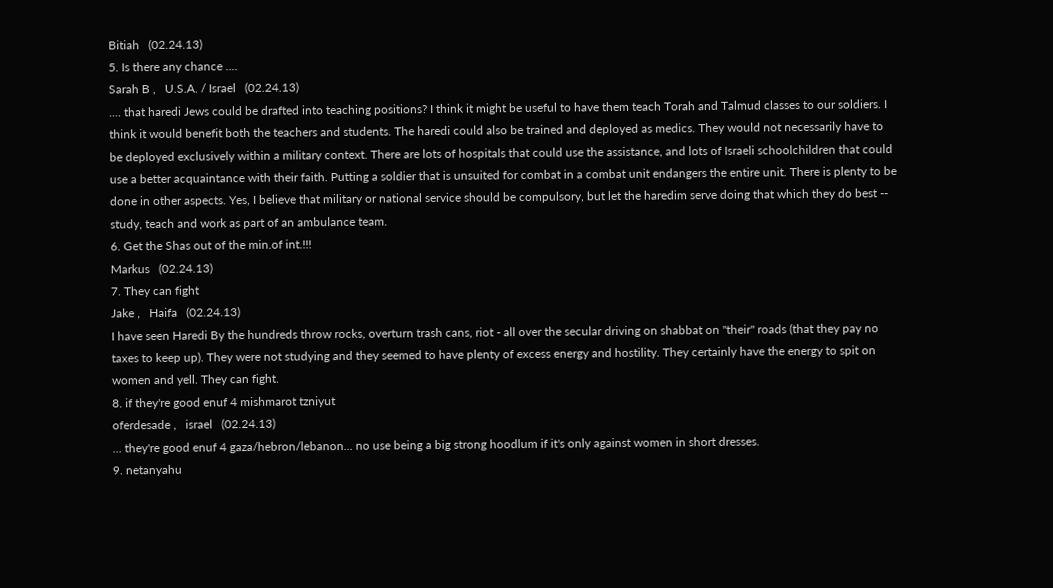Bitiah   (02.24.13)
5. Is there any chance ....
Sarah B ,   U.S.A. / Israel   (02.24.13)
.... that haredi Jews could be drafted into teaching positions? I think it might be useful to have them teach Torah and Talmud classes to our soldiers. I think it would benefit both the teachers and students. The haredi could also be trained and deployed as medics. They would not necessarily have to be deployed exclusively within a military context. There are lots of hospitals that could use the assistance, and lots of Israeli schoolchildren that could use a better acquaintance with their faith. Putting a soldier that is unsuited for combat in a combat unit endangers the entire unit. There is plenty to be done in other aspects. Yes, I believe that military or national service should be compulsory, but let the haredim serve doing that which they do best -- study, teach and work as part of an ambulance team.
6. Get the Shas out of the min.of int.!!!
Markus   (02.24.13)
7. They can fight
Jake ,   Haifa   (02.24.13)
I have seen Haredi By the hundreds throw rocks, overturn trash cans, riot - all over the secular driving on shabbat on "their" roads (that they pay no taxes to keep up). They were not studying and they seemed to have plenty of excess energy and hostility. They certainly have the energy to spit on women and yell. They can fight.
8. if they're good enuf 4 mishmarot tzniyut
oferdesade ,   israel   (02.24.13)
... they're good enuf 4 gaza/hebron/lebanon... no use being a big strong hoodlum if it's only against women in short dresses.
9. netanyahu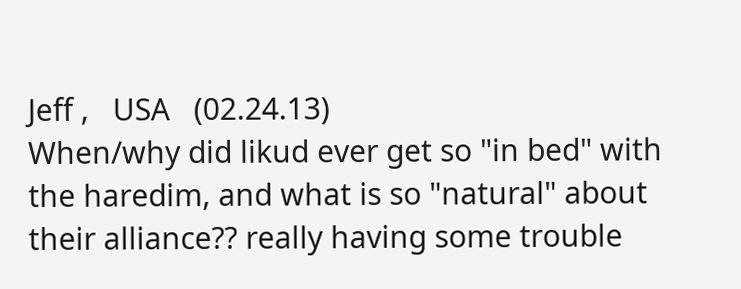Jeff ,   USA   (02.24.13)
When/why did likud ever get so "in bed" with the haredim, and what is so "natural" about their alliance?? really having some trouble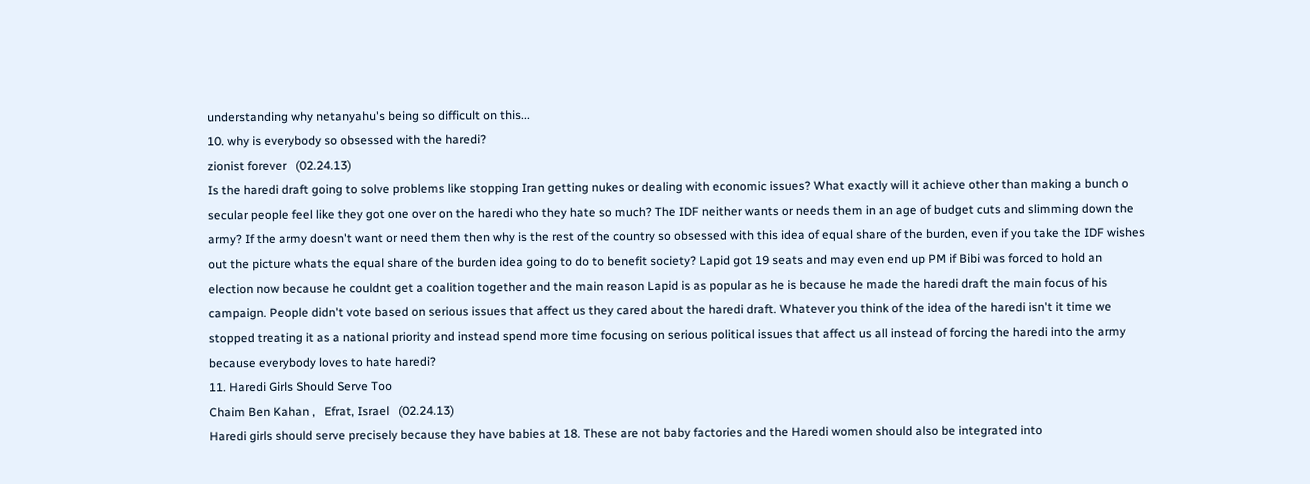understanding why netanyahu's being so difficult on this...
10. why is everybody so obsessed with the haredi?
zionist forever   (02.24.13)
Is the haredi draft going to solve problems like stopping Iran getting nukes or dealing with economic issues? What exactly will it achieve other than making a bunch o secular people feel like they got one over on the haredi who they hate so much? The IDF neither wants or needs them in an age of budget cuts and slimming down the army? If the army doesn't want or need them then why is the rest of the country so obsessed with this idea of equal share of the burden, even if you take the IDF wishes out the picture whats the equal share of the burden idea going to do to benefit society? Lapid got 19 seats and may even end up PM if Bibi was forced to hold an election now because he couldnt get a coalition together and the main reason Lapid is as popular as he is because he made the haredi draft the main focus of his campaign. People didn't vote based on serious issues that affect us they cared about the haredi draft. Whatever you think of the idea of the haredi isn't it time we stopped treating it as a national priority and instead spend more time focusing on serious political issues that affect us all instead of forcing the haredi into the army because everybody loves to hate haredi?
11. Haredi Girls Should Serve Too
Chaim Ben Kahan ,   Efrat, Israel   (02.24.13)
Haredi girls should serve precisely because they have babies at 18. These are not baby factories and the Haredi women should also be integrated into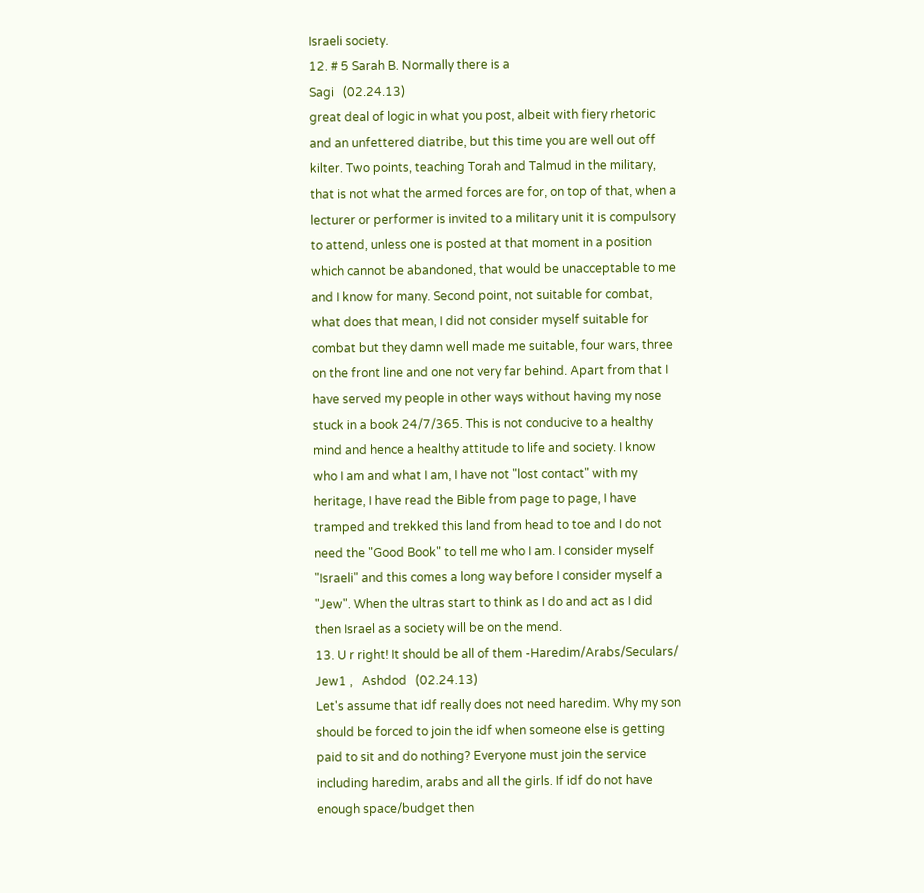Israeli society.
12. # 5 Sarah B. Normally there is a
Sagi   (02.24.13)
great deal of logic in what you post, albeit with fiery rhetoric and an unfettered diatribe, but this time you are well out off kilter. Two points, teaching Torah and Talmud in the military, that is not what the armed forces are for, on top of that, when a lecturer or performer is invited to a military unit it is compulsory to attend, unless one is posted at that moment in a position which cannot be abandoned, that would be unacceptable to me and I know for many. Second point, not suitable for combat, what does that mean, I did not consider myself suitable for combat but they damn well made me suitable, four wars, three on the front line and one not very far behind. Apart from that I have served my people in other ways without having my nose stuck in a book 24/7/365. This is not conducive to a healthy mind and hence a healthy attitude to life and society. I know who I am and what I am, I have not "lost contact" with my heritage, I have read the Bible from page to page, I have tramped and trekked this land from head to toe and I do not need the "Good Book" to tell me who I am. I consider myself "Israeli" and this comes a long way before I consider myself a "Jew". When the ultras start to think as I do and act as I did then Israel as a society will be on the mend.
13. U r right! It should be all of them -Haredim/Arabs/Seculars/
Jew1 ,   Ashdod   (02.24.13)
Let's assume that idf really does not need haredim. Why my son should be forced to join the idf when someone else is getting paid to sit and do nothing? Everyone must join the service including haredim, arabs and all the girls. If idf do not have enough space/budget then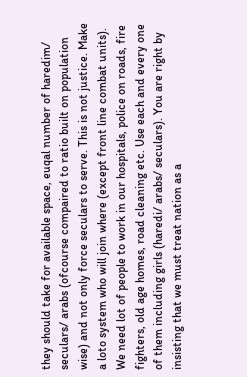they should take for available space, euqal number of haredim/ seculars/ arabs (ofcourse compaired to ratio built on population wise) and not only force seculars to serve. This is not justice. Make a loto system who will join where (except front line combat units). We need lot of people to work in our hospitals, police on roads, fire fighters, old age homes, road cleaning etc. Use each and every one of them including girls (haredi/ arabs/ seculars). You are right by insisting that we must treat nation as a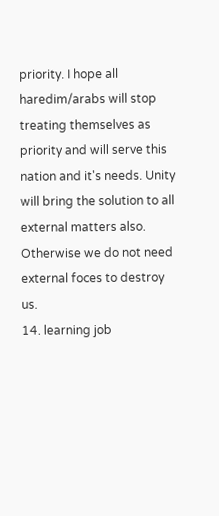priority. I hope all haredim/arabs will stop treating themselves as priority and will serve this nation and it's needs. Unity will bring the solution to all external matters also. Otherwise we do not need external foces to destroy us.
14. learning job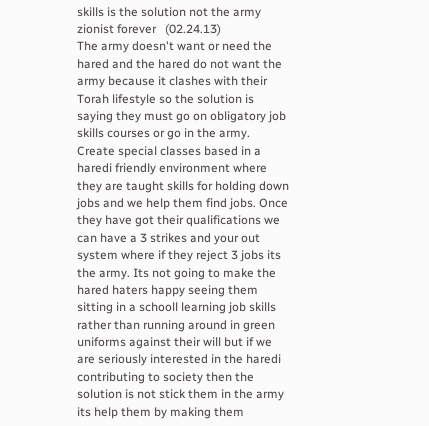skills is the solution not the army
zionist forever   (02.24.13)
The army doesn't want or need the hared and the hared do not want the army because it clashes with their Torah lifestyle so the solution is saying they must go on obligatory job skills courses or go in the army. Create special classes based in a haredi friendly environment where they are taught skills for holding down jobs and we help them find jobs. Once they have got their qualifications we can have a 3 strikes and your out system where if they reject 3 jobs its the army. Its not going to make the hared haters happy seeing them sitting in a schooll learning job skills rather than running around in green uniforms against their will but if we are seriously interested in the haredi contributing to society then the solution is not stick them in the army its help them by making them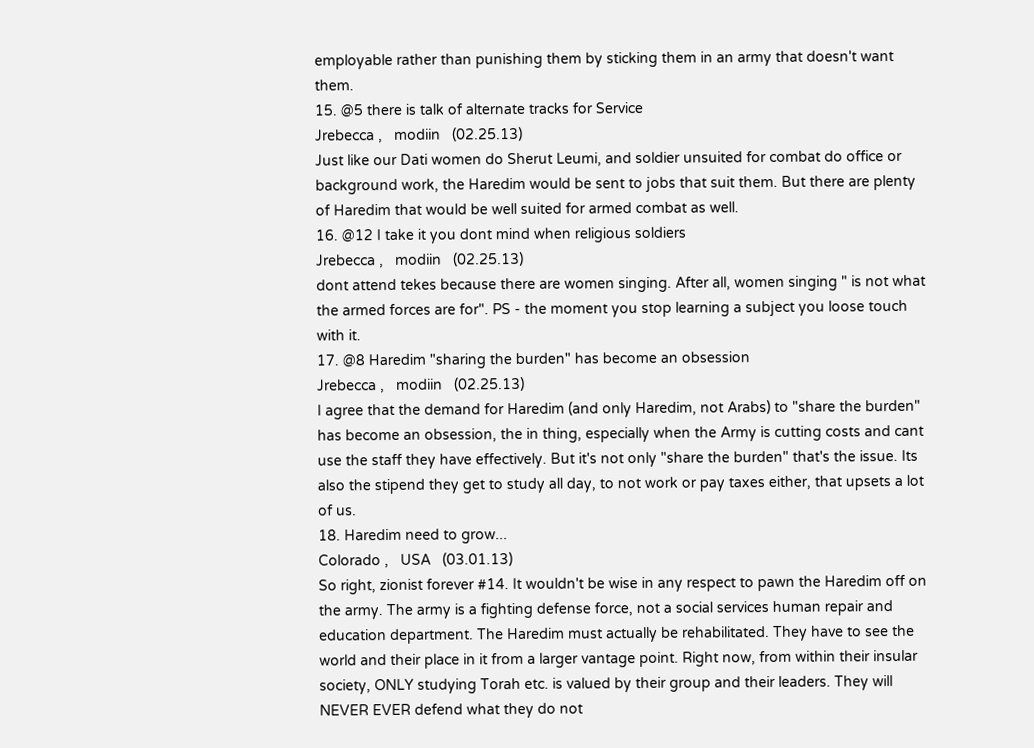employable rather than punishing them by sticking them in an army that doesn't want them.
15. @5 there is talk of alternate tracks for Service
Jrebecca ,   modiin   (02.25.13)
Just like our Dati women do Sherut Leumi, and soldier unsuited for combat do office or background work, the Haredim would be sent to jobs that suit them. But there are plenty of Haredim that would be well suited for armed combat as well.
16. @12 I take it you dont mind when religious soldiers
Jrebecca ,   modiin   (02.25.13)
dont attend tekes because there are women singing. After all, women singing " is not what the armed forces are for". PS - the moment you stop learning a subject you loose touch with it.
17. @8 Haredim "sharing the burden" has become an obsession
Jrebecca ,   modiin   (02.25.13)
I agree that the demand for Haredim (and only Haredim, not Arabs) to "share the burden" has become an obsession, the in thing, especially when the Army is cutting costs and cant use the staff they have effectively. But it's not only "share the burden" that's the issue. Its also the stipend they get to study all day, to not work or pay taxes either, that upsets a lot of us.
18. Haredim need to grow...
Colorado ,   USA   (03.01.13)
So right, zionist forever #14. It wouldn't be wise in any respect to pawn the Haredim off on the army. The army is a fighting defense force, not a social services human repair and education department. The Haredim must actually be rehabilitated. They have to see the world and their place in it from a larger vantage point. Right now, from within their insular society, ONLY studying Torah etc. is valued by their group and their leaders. They will NEVER EVER defend what they do not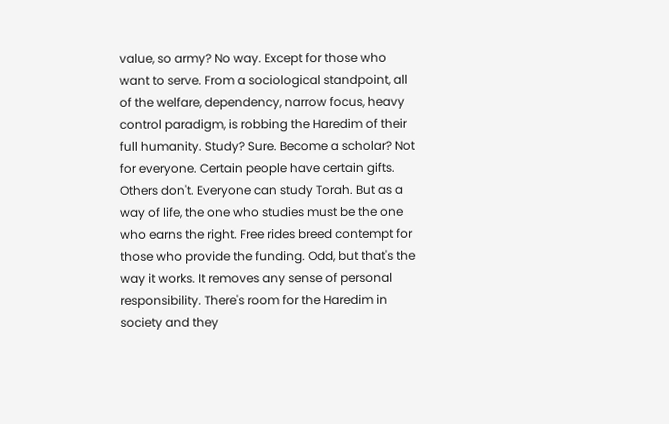value, so army? No way. Except for those who want to serve. From a sociological standpoint, all of the welfare, dependency, narrow focus, heavy control paradigm, is robbing the Haredim of their full humanity. Study? Sure. Become a scholar? Not for everyone. Certain people have certain gifts. Others don't. Everyone can study Torah. But as a way of life, the one who studies must be the one who earns the right. Free rides breed contempt for those who provide the funding. Odd, but that's the way it works. It removes any sense of personal responsibility. There's room for the Haredim in society and they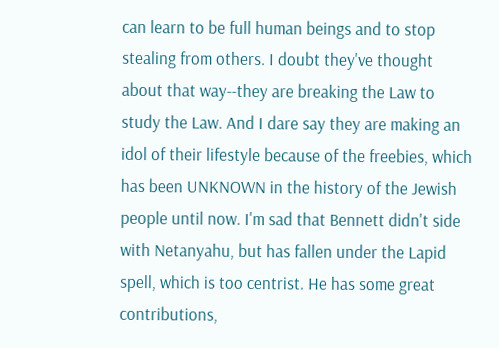can learn to be full human beings and to stop stealing from others. I doubt they've thought about that way--they are breaking the Law to study the Law. And I dare say they are making an idol of their lifestyle because of the freebies, which has been UNKNOWN in the history of the Jewish people until now. I'm sad that Bennett didn't side with Netanyahu, but has fallen under the Lapid spell, which is too centrist. He has some great contributions,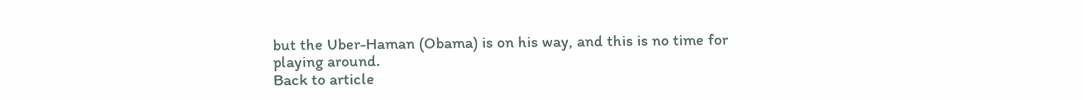but the Uber-Haman (Obama) is on his way, and this is no time for playing around.
Back to article